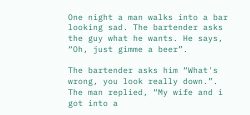One night a man walks into a bar looking sad. The bartender asks the guy what he wants. He says, “Oh, just gimme a beer”.

The bartender asks him “What's wrong, you look really down.”. The man replied, “My wife and i got into a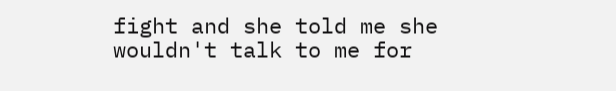fight and she told me she wouldn't talk to me for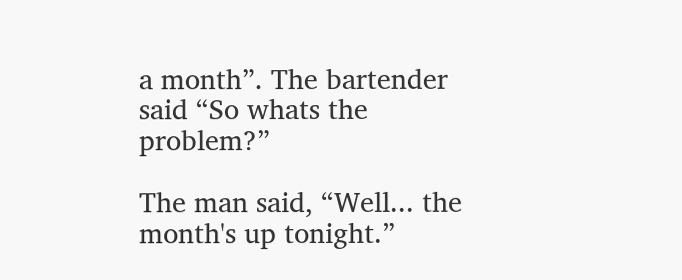a month”. The bartender said “So whats the problem?”

The man said, “Well... the month's up tonight.”